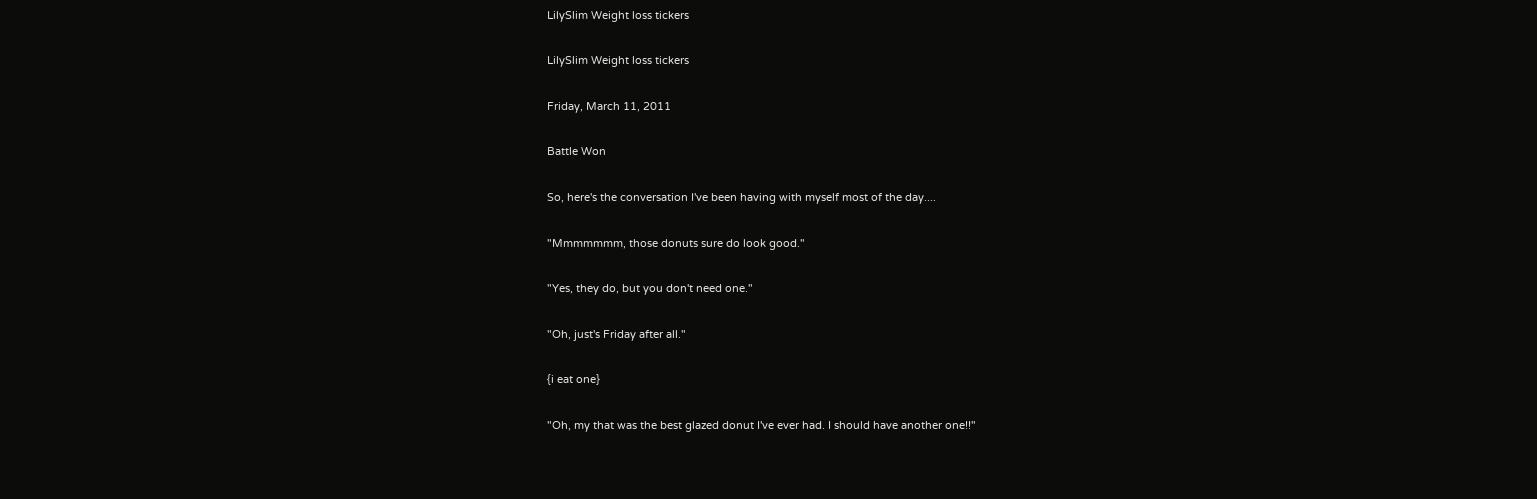LilySlim Weight loss tickers

LilySlim Weight loss tickers

Friday, March 11, 2011

Battle Won

So, here's the conversation I've been having with myself most of the day....

"Mmmmmmm, those donuts sure do look good."

"Yes, they do, but you don't need one."

"Oh, just's Friday after all."

{i eat one}

"Oh, my that was the best glazed donut I've ever had. I should have another one!!"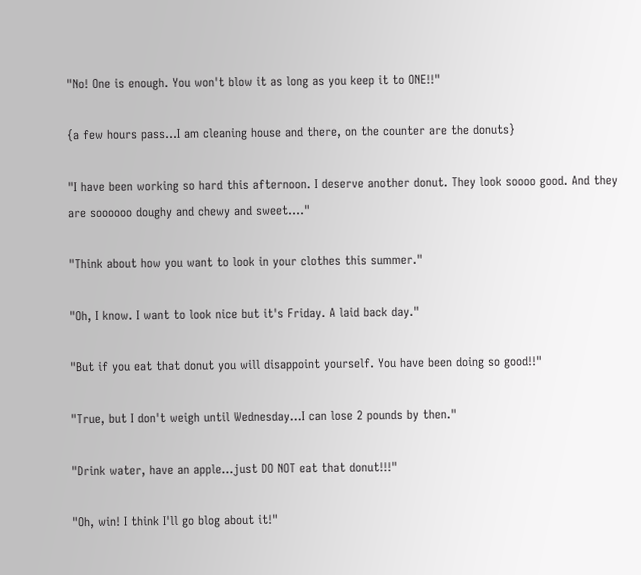"No! One is enough. You won't blow it as long as you keep it to ONE!!"

{a few hours pass...I am cleaning house and there, on the counter are the donuts}

"I have been working so hard this afternoon. I deserve another donut. They look soooo good. And they are soooooo doughy and chewy and sweet...."

"Think about how you want to look in your clothes this summer."

"Oh, I know. I want to look nice but it's Friday. A laid back day."

"But if you eat that donut you will disappoint yourself. You have been doing so good!!"

"True, but I don't weigh until Wednesday...I can lose 2 pounds by then."

"Drink water, have an apple...just DO NOT eat that donut!!!"

"Oh, win! I think I'll go blog about it!"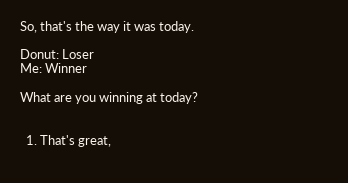So, that's the way it was today.

Donut: Loser
Me: Winner

What are you winning at today?


  1. That's great,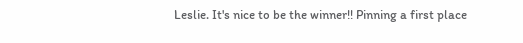Leslie. It's nice to be the winner!! Pinning a first place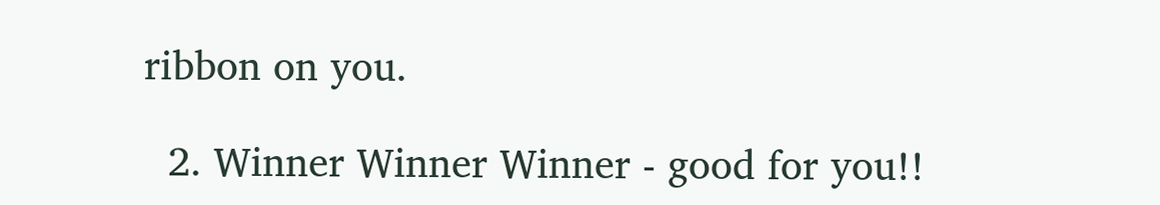ribbon on you.

  2. Winner Winner Winner - good for you!!